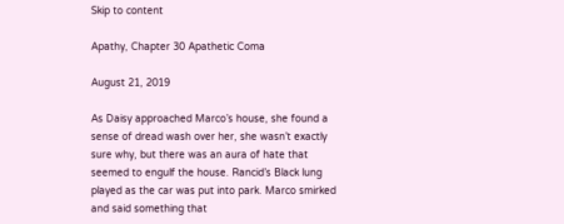Skip to content

Apathy, Chapter 30 Apathetic Coma

August 21, 2019

As Daisy approached Marco’s house, she found a sense of dread wash over her, she wasn’t exactly sure why, but there was an aura of hate that seemed to engulf the house. Rancid’s Black lung played as the car was put into park. Marco smirked and said something that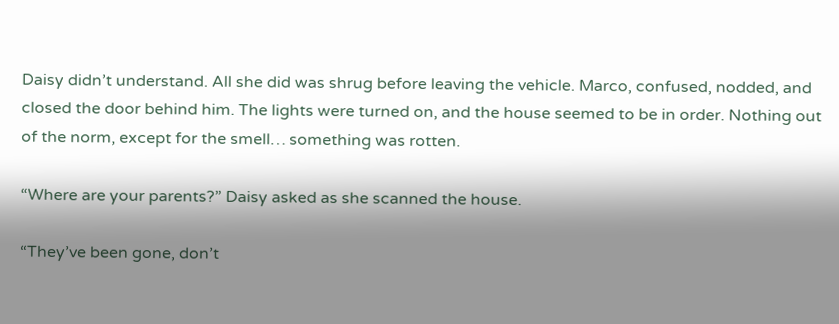Daisy didn’t understand. All she did was shrug before leaving the vehicle. Marco, confused, nodded, and closed the door behind him. The lights were turned on, and the house seemed to be in order. Nothing out of the norm, except for the smell… something was rotten.

“Where are your parents?” Daisy asked as she scanned the house.

“They’ve been gone, don’t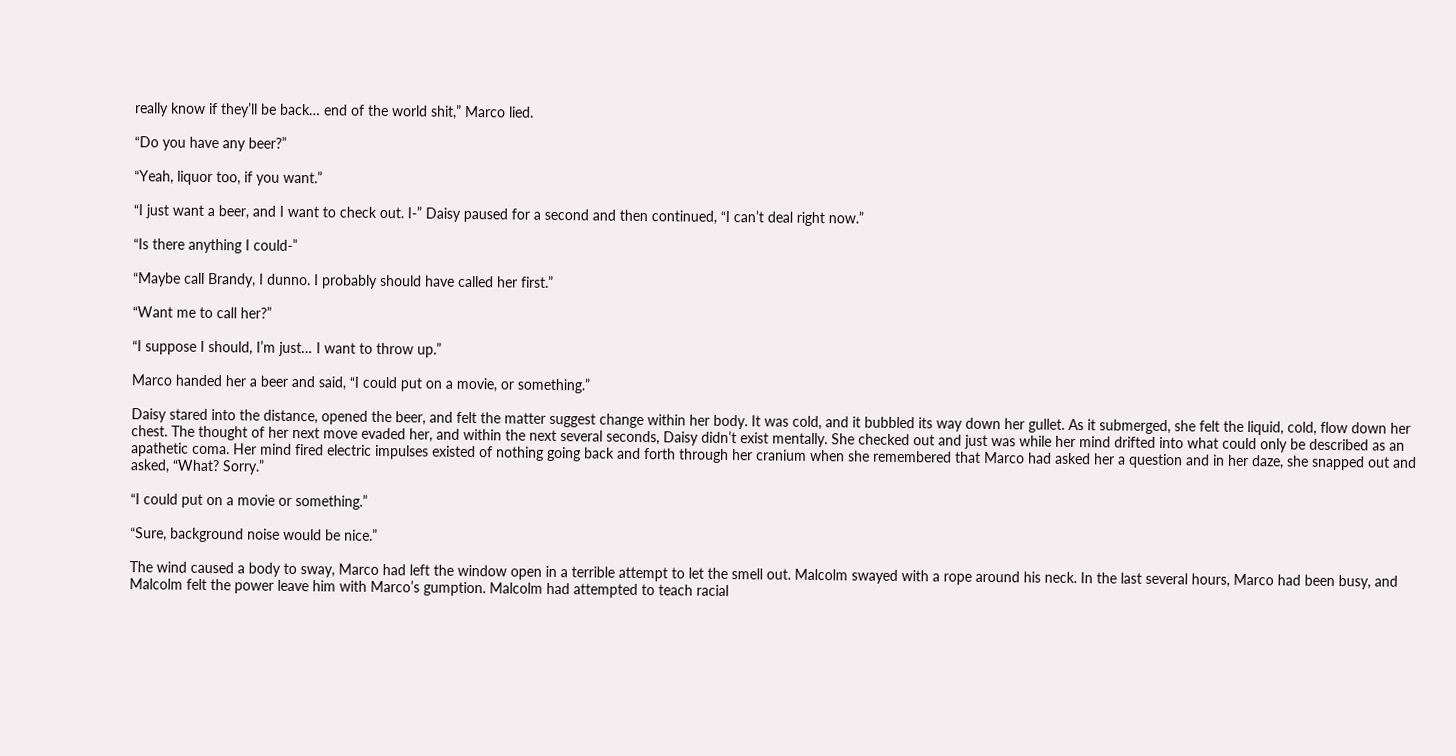really know if they’ll be back… end of the world shit,” Marco lied.

“Do you have any beer?”

“Yeah, liquor too, if you want.”

“I just want a beer, and I want to check out. I-” Daisy paused for a second and then continued, “I can’t deal right now.”

“Is there anything I could-”

“Maybe call Brandy, I dunno. I probably should have called her first.”

“Want me to call her?”

“I suppose I should, I’m just… I want to throw up.”

Marco handed her a beer and said, “I could put on a movie, or something.”

Daisy stared into the distance, opened the beer, and felt the matter suggest change within her body. It was cold, and it bubbled its way down her gullet. As it submerged, she felt the liquid, cold, flow down her chest. The thought of her next move evaded her, and within the next several seconds, Daisy didn’t exist mentally. She checked out and just was while her mind drifted into what could only be described as an apathetic coma. Her mind fired electric impulses existed of nothing going back and forth through her cranium when she remembered that Marco had asked her a question and in her daze, she snapped out and asked, “What? Sorry.”

“I could put on a movie or something.”

“Sure, background noise would be nice.”

The wind caused a body to sway, Marco had left the window open in a terrible attempt to let the smell out. Malcolm swayed with a rope around his neck. In the last several hours, Marco had been busy, and Malcolm felt the power leave him with Marco’s gumption. Malcolm had attempted to teach racial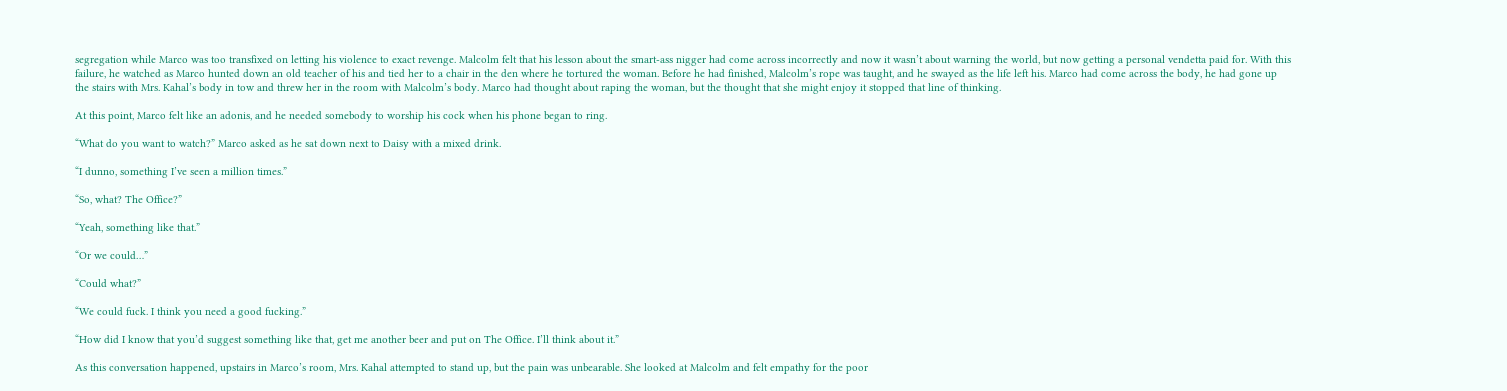segregation while Marco was too transfixed on letting his violence to exact revenge. Malcolm felt that his lesson about the smart-ass nigger had come across incorrectly and now it wasn’t about warning the world, but now getting a personal vendetta paid for. With this failure, he watched as Marco hunted down an old teacher of his and tied her to a chair in the den where he tortured the woman. Before he had finished, Malcolm’s rope was taught, and he swayed as the life left his. Marco had come across the body, he had gone up the stairs with Mrs. Kahal’s body in tow and threw her in the room with Malcolm’s body. Marco had thought about raping the woman, but the thought that she might enjoy it stopped that line of thinking.

At this point, Marco felt like an adonis, and he needed somebody to worship his cock when his phone began to ring.

“What do you want to watch?” Marco asked as he sat down next to Daisy with a mixed drink.

“I dunno, something I’ve seen a million times.”

“So, what? The Office?”

“Yeah, something like that.”

“Or we could…”

“Could what?”

“We could fuck. I think you need a good fucking.”

“How did I know that you’d suggest something like that, get me another beer and put on The Office. I’ll think about it.”

As this conversation happened, upstairs in Marco’s room, Mrs. Kahal attempted to stand up, but the pain was unbearable. She looked at Malcolm and felt empathy for the poor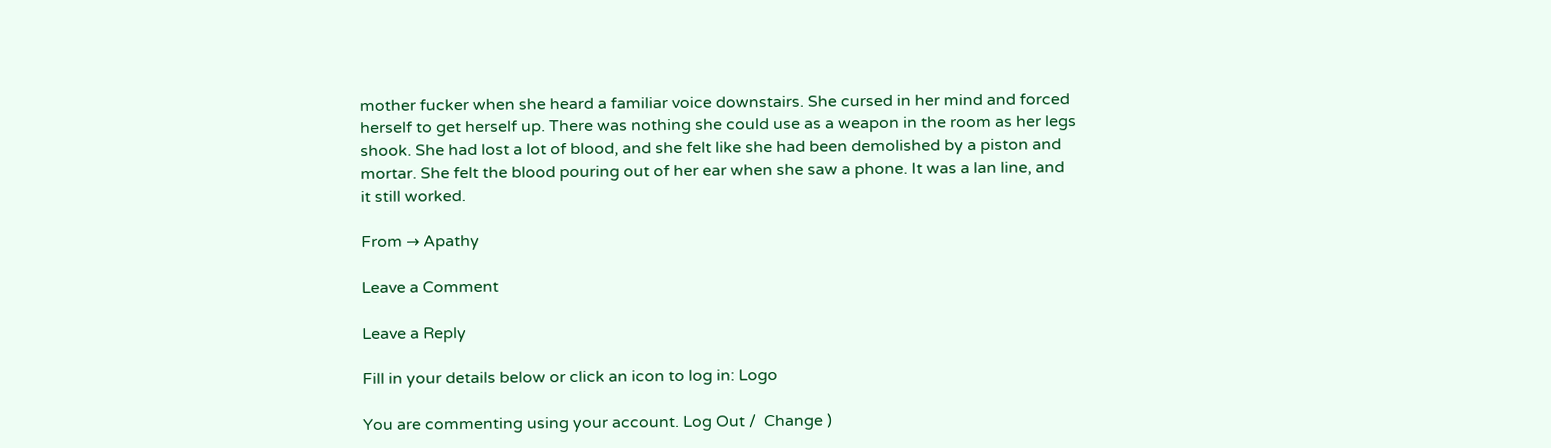mother fucker when she heard a familiar voice downstairs. She cursed in her mind and forced herself to get herself up. There was nothing she could use as a weapon in the room as her legs shook. She had lost a lot of blood, and she felt like she had been demolished by a piston and mortar. She felt the blood pouring out of her ear when she saw a phone. It was a lan line, and it still worked.

From → Apathy

Leave a Comment

Leave a Reply

Fill in your details below or click an icon to log in: Logo

You are commenting using your account. Log Out /  Change )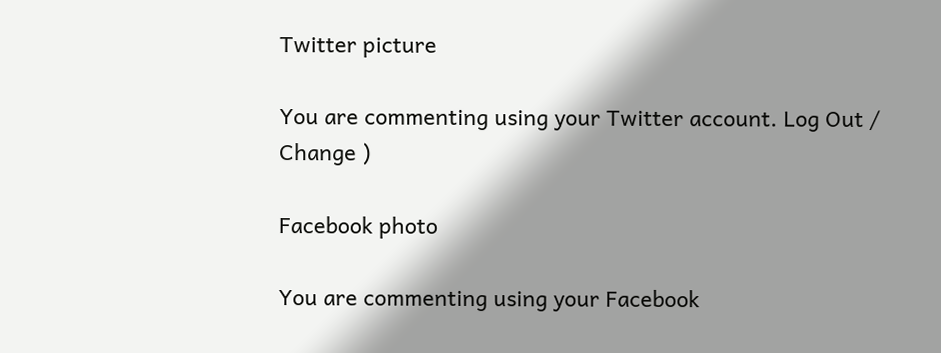Twitter picture

You are commenting using your Twitter account. Log Out /  Change )

Facebook photo

You are commenting using your Facebook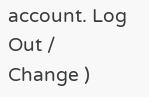account. Log Out /  Change )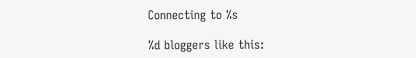Connecting to %s

%d bloggers like this: